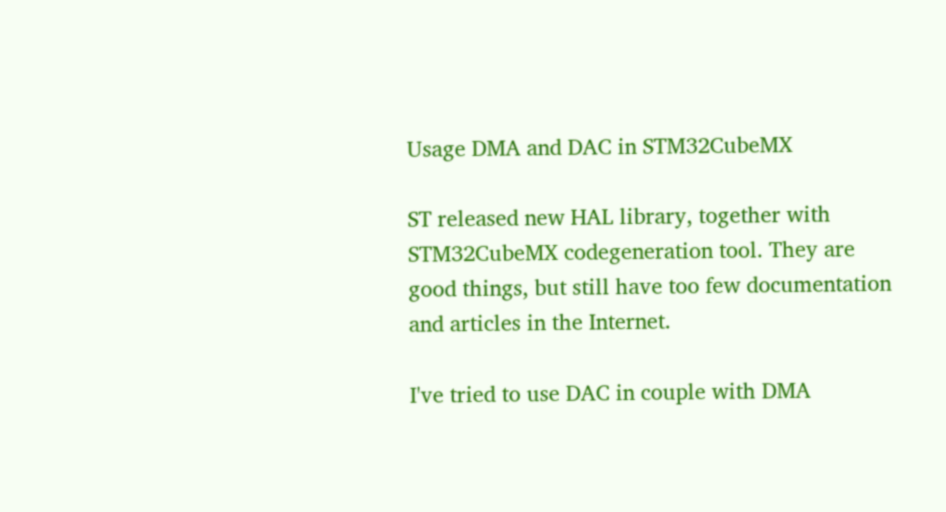Usage DMA and DAC in STM32CubeMX

ST released new HAL library, together with STM32CubeMX codegeneration tool. They are good things, but still have too few documentation and articles in the Internet.

I've tried to use DAC in couple with DMA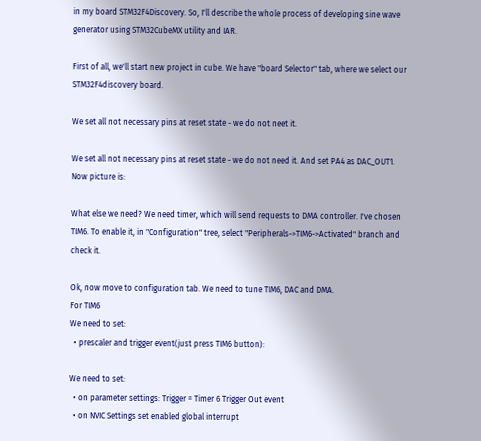in my board STM32F4Discovery. So, I'll describe the whole process of developing sine wave generator using STM32CubeMX utility and IAR.

First of all, we'll start new project in cube. We have "board Selector" tab, where we select our STM32F4discovery board.

We set all not necessary pins at reset state - we do not neet it.

We set all not necessary pins at reset state - we do not need it. And set PA4 as DAC_OUT1. Now picture is:

What else we need? We need timer, which will send requests to DMA controller. I've chosen TIM6. To enable it, in "Configuration" tree, select "Peripherals->TIM6->Activated" branch and check it.

Ok, now move to configuration tab. We need to tune TIM6, DAC and DMA.
For TIM6
We need to set:
  • prescaler and trigger event(just press TIM6 button):

We need to set:
  • on parameter settings: Trigger = Timer 6 Trigger Out event
  • on NVIC Settings set enabled global interrupt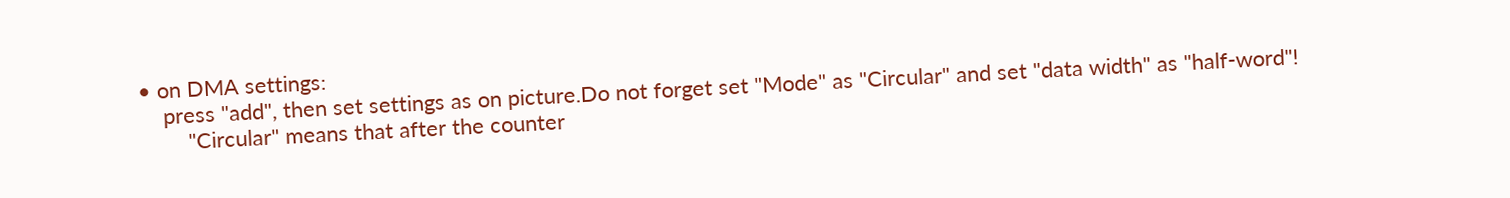• on DMA settings:
    press "add", then set settings as on picture.Do not forget set "Mode" as "Circular" and set "data width" as "half-word"!
        "Circular" means that after the counter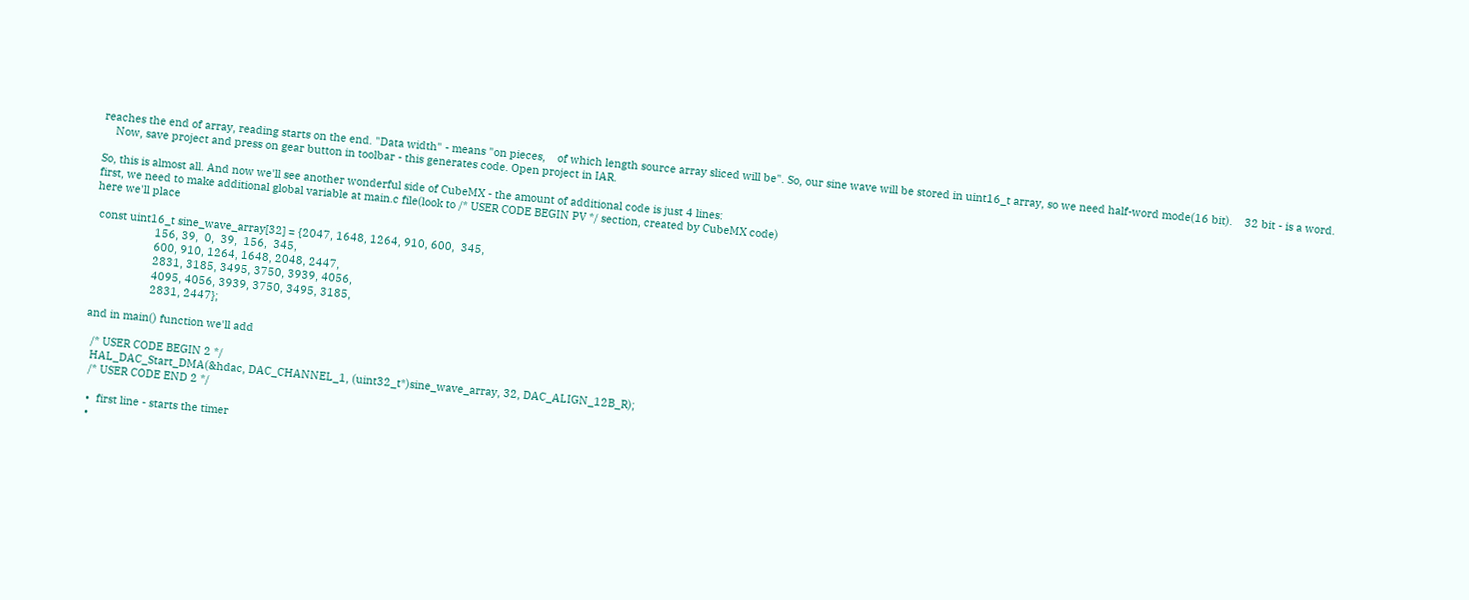reaches the end of array, reading starts on the end. "Data width" - means "on pieces,    of which length source array sliced will be". So, our sine wave will be stored in uint16_t array, so we need half-word mode(16 bit).    32 bit - is a word.
    Now, save project and press on gear button in toolbar - this generates code. Open project in IAR.

So, this is almost all. And now we'll see another wonderful side of CubeMX - the amount of additional code is just 4 lines:
first, we need to make additional global variable at main.c file(look to /* USER CODE BEGIN PV */ section, created by CubeMX code)
here we'll place

 const uint16_t sine_wave_array[32] = {2047, 1648, 1264, 910, 600,  345,
                    156, 39,  0,  39,  156,  345,
                    600, 910, 1264, 1648, 2048, 2447,
                    2831, 3185, 3495, 3750, 3939, 4056,
                    4095, 4056, 3939, 3750, 3495, 3185,
                    2831, 2447};

and in main() function we'll add

  /* USER CODE BEGIN 2 */
  HAL_DAC_Start_DMA(&hdac, DAC_CHANNEL_1, (uint32_t*)sine_wave_array, 32, DAC_ALIGN_12B_R);
  /* USER CODE END 2 */

  •  first line - starts the timer
  •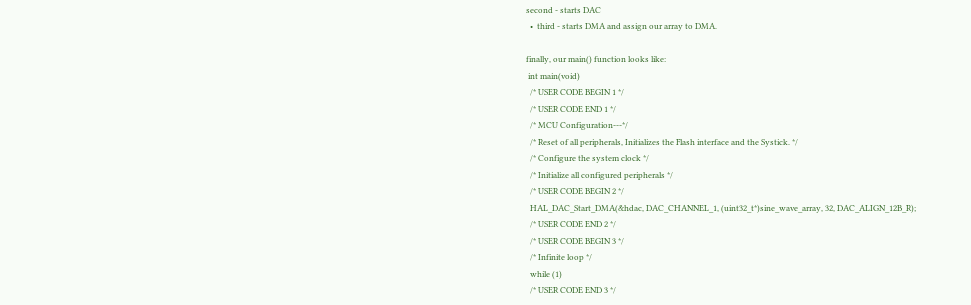second - starts DAC
  •  third - starts DMA and assign our array to DMA.

finally, our main() function looks like:
 int main(void)
  /* USER CODE BEGIN 1 */
  /* USER CODE END 1 */
  /* MCU Configuration---*/
  /* Reset of all peripherals, Initializes the Flash interface and the Systick. */
  /* Configure the system clock */
  /* Initialize all configured peripherals */
  /* USER CODE BEGIN 2 */
  HAL_DAC_Start_DMA(&hdac, DAC_CHANNEL_1, (uint32_t*)sine_wave_array, 32, DAC_ALIGN_12B_R);
  /* USER CODE END 2 */
  /* USER CODE BEGIN 3 */
  /* Infinite loop */
  while (1)
  /* USER CODE END 3 */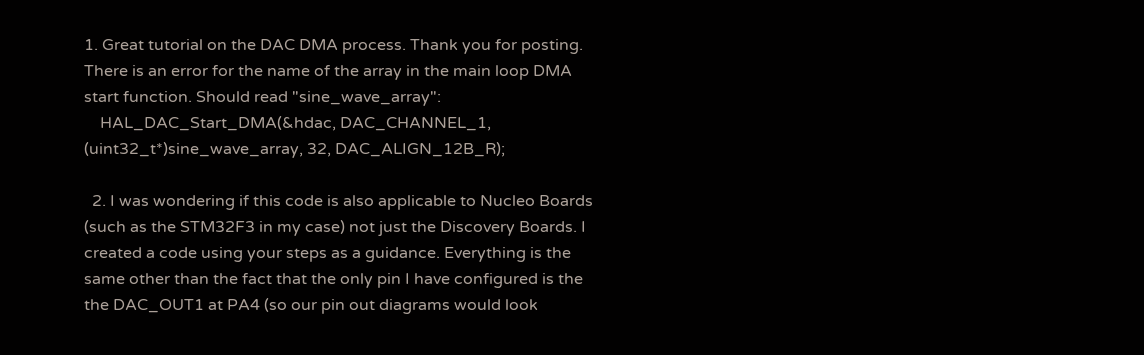1. Great tutorial on the DAC DMA process. Thank you for posting. There is an error for the name of the array in the main loop DMA start function. Should read "sine_wave_array":
    HAL_DAC_Start_DMA(&hdac, DAC_CHANNEL_1, (uint32_t*)sine_wave_array, 32, DAC_ALIGN_12B_R);

  2. I was wondering if this code is also applicable to Nucleo Boards (such as the STM32F3 in my case) not just the Discovery Boards. I created a code using your steps as a guidance. Everything is the same other than the fact that the only pin I have configured is the the DAC_OUT1 at PA4 (so our pin out diagrams would look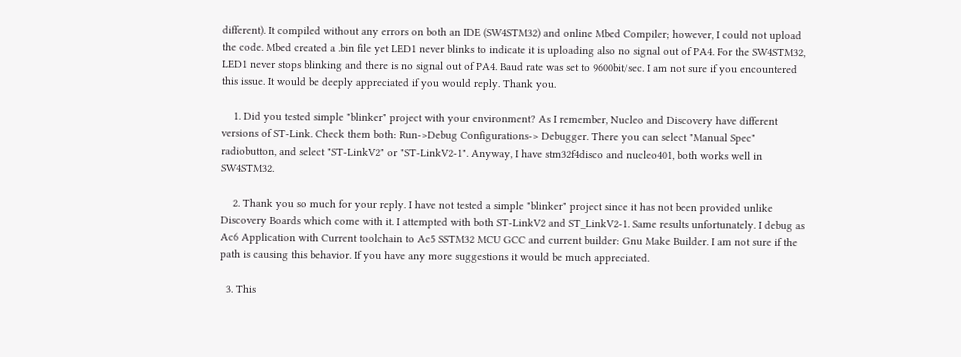different). It compiled without any errors on both an IDE (SW4STM32) and online Mbed Compiler; however, I could not upload the code. Mbed created a .bin file yet LED1 never blinks to indicate it is uploading also no signal out of PA4. For the SW4STM32, LED1 never stops blinking and there is no signal out of PA4. Baud rate was set to 9600bit/sec. I am not sure if you encountered this issue. It would be deeply appreciated if you would reply. Thank you.

    1. Did you tested simple "blinker" project with your environment? As I remember, Nucleo and Discovery have different versions of ST-Link. Check them both: Run->Debug Configurations-> Debugger. There you can select "Manual Spec" radiobutton, and select "ST-LinkV2" or "ST-LinkV2-1". Anyway, I have stm32f4disco and nucleo401, both works well in SW4STM32.

    2. Thank you so much for your reply. I have not tested a simple "blinker" project since it has not been provided unlike Discovery Boards which come with it. I attempted with both ST-LinkV2 and ST_LinkV2-1. Same results unfortunately. I debug as Ac6 Application with Current toolchain to Ac5 SSTM32 MCU GCC and current builder: Gnu Make Builder. I am not sure if the path is causing this behavior. If you have any more suggestions it would be much appreciated.

  3. This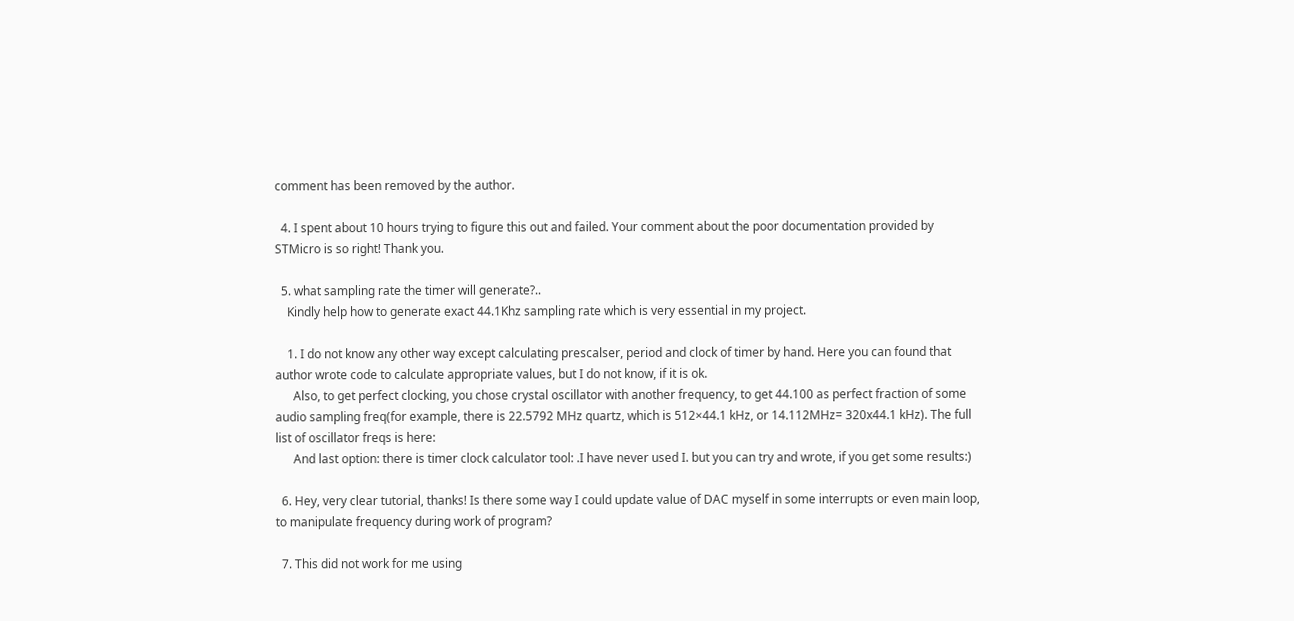comment has been removed by the author.

  4. I spent about 10 hours trying to figure this out and failed. Your comment about the poor documentation provided by STMicro is so right! Thank you.

  5. what sampling rate the timer will generate?..
    Kindly help how to generate exact 44.1Khz sampling rate which is very essential in my project.

    1. I do not know any other way except calculating prescalser, period and clock of timer by hand. Here you can found that author wrote code to calculate appropriate values, but I do not know, if it is ok.
      Also, to get perfect clocking, you chose crystal oscillator with another frequency, to get 44.100 as perfect fraction of some audio sampling freq(for example, there is 22.5792 MHz quartz, which is 512×44.1 kHz, or 14.112MHz= 320x44.1 kHz). The full list of oscillator freqs is here:
      And last option: there is timer clock calculator tool: .I have never used I. but you can try and wrote, if you get some results:)

  6. Hey, very clear tutorial, thanks! Is there some way I could update value of DAC myself in some interrupts or even main loop, to manipulate frequency during work of program?

  7. This did not work for me using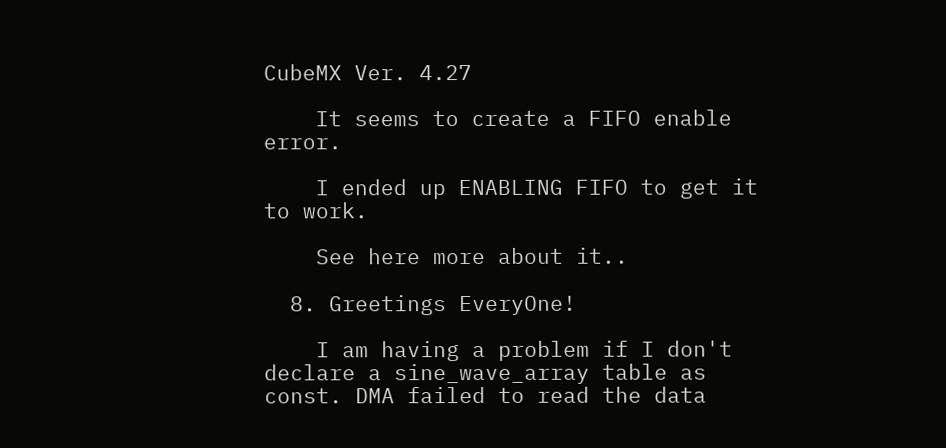CubeMX Ver. 4.27

    It seems to create a FIFO enable error.

    I ended up ENABLING FIFO to get it to work.

    See here more about it..

  8. Greetings EveryOne!

    I am having a problem if I don't declare a sine_wave_array table as const. DMA failed to read the data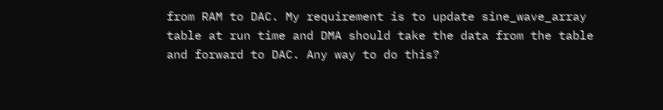from RAM to DAC. My requirement is to update sine_wave_array table at run time and DMA should take the data from the table and forward to DAC. Any way to do this?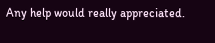Any help would really appreciated.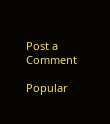Post a Comment

Popular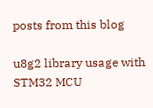posts from this blog

u8g2 library usage with STM32 MCU